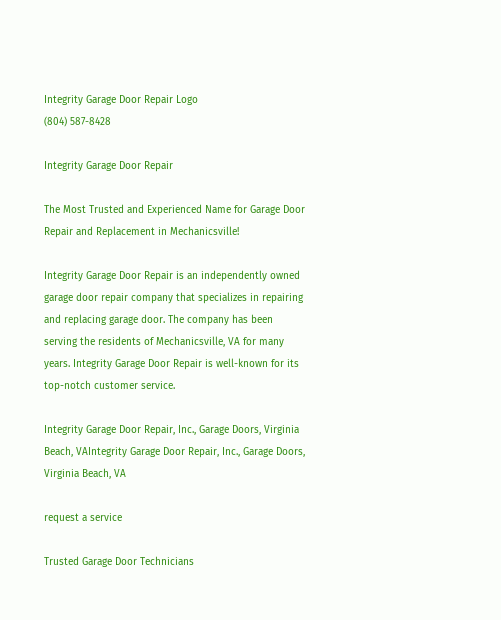Integrity Garage Door Repair Logo
(804) 587-8428

Integrity Garage Door Repair

The Most Trusted and Experienced Name for Garage Door Repair and Replacement in Mechanicsville!

Integrity Garage Door Repair is an independently owned garage door repair company that specializes in repairing and replacing garage door. The company has been serving the residents of Mechanicsville, VA for many years. Integrity Garage Door Repair is well-known for its top-notch customer service.

Integrity Garage Door Repair, Inc., Garage Doors, Virginia Beach, VAIntegrity Garage Door Repair, Inc., Garage Doors, Virginia Beach, VA

request a service

Trusted Garage Door Technicians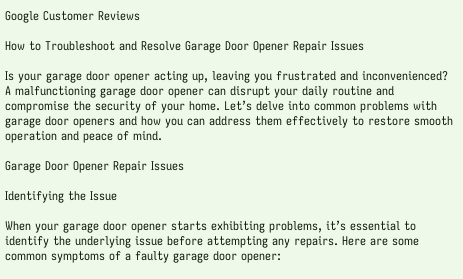Google Customer Reviews

How to Troubleshoot and Resolve Garage Door Opener Repair Issues

Is your garage door opener acting up, leaving you frustrated and inconvenienced? A malfunctioning garage door opener can disrupt your daily routine and compromise the security of your home. Let’s delve into common problems with garage door openers and how you can address them effectively to restore smooth operation and peace of mind.

Garage Door Opener Repair Issues

Identifying the Issue

When your garage door opener starts exhibiting problems, it’s essential to identify the underlying issue before attempting any repairs. Here are some common symptoms of a faulty garage door opener: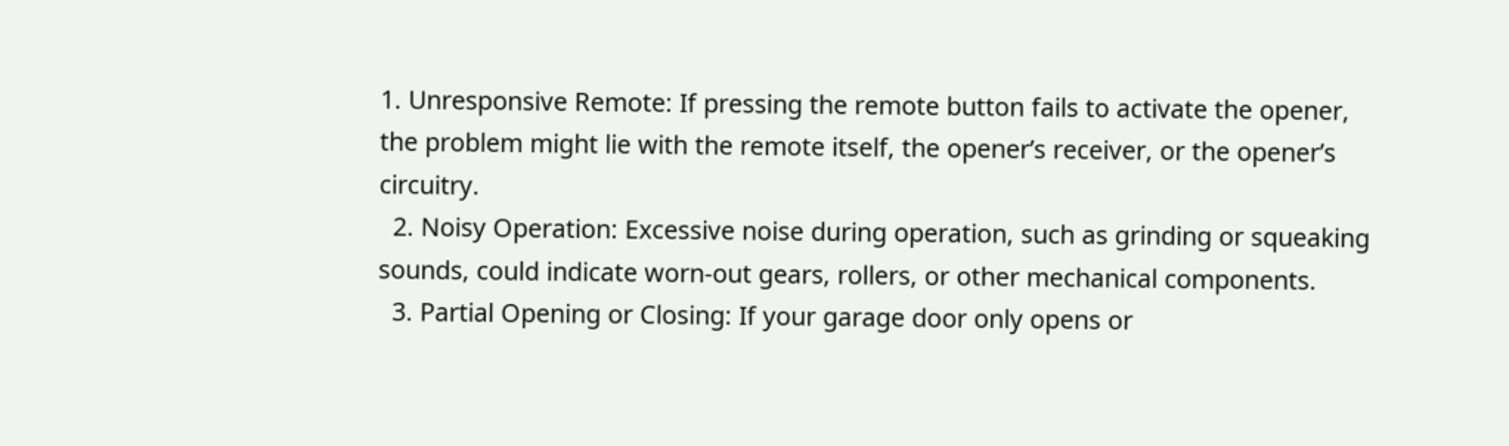1. Unresponsive Remote: If pressing the remote button fails to activate the opener, the problem might lie with the remote itself, the opener’s receiver, or the opener’s circuitry.
  2. Noisy Operation: Excessive noise during operation, such as grinding or squeaking sounds, could indicate worn-out gears, rollers, or other mechanical components.
  3. Partial Opening or Closing: If your garage door only opens or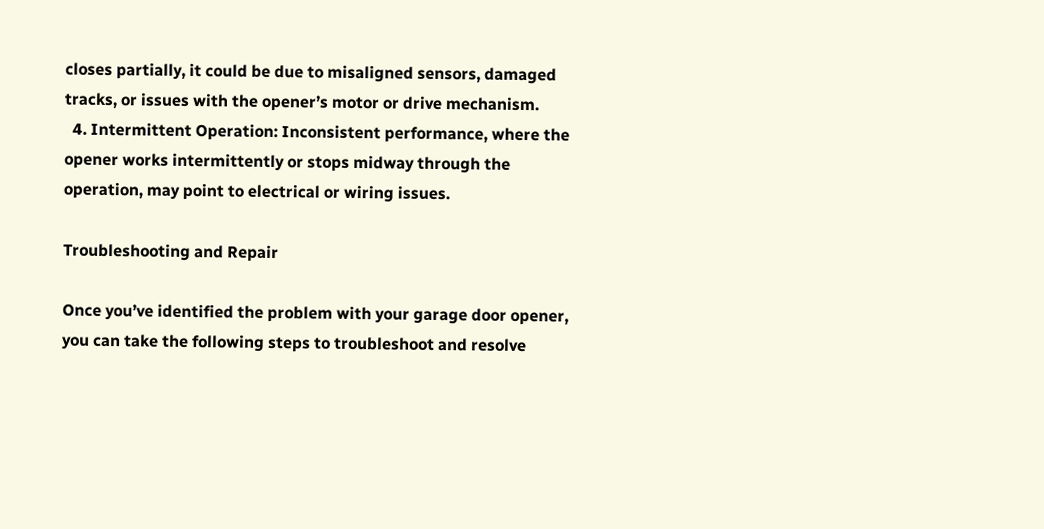closes partially, it could be due to misaligned sensors, damaged tracks, or issues with the opener’s motor or drive mechanism.
  4. Intermittent Operation: Inconsistent performance, where the opener works intermittently or stops midway through the operation, may point to electrical or wiring issues.

Troubleshooting and Repair

Once you’ve identified the problem with your garage door opener, you can take the following steps to troubleshoot and resolve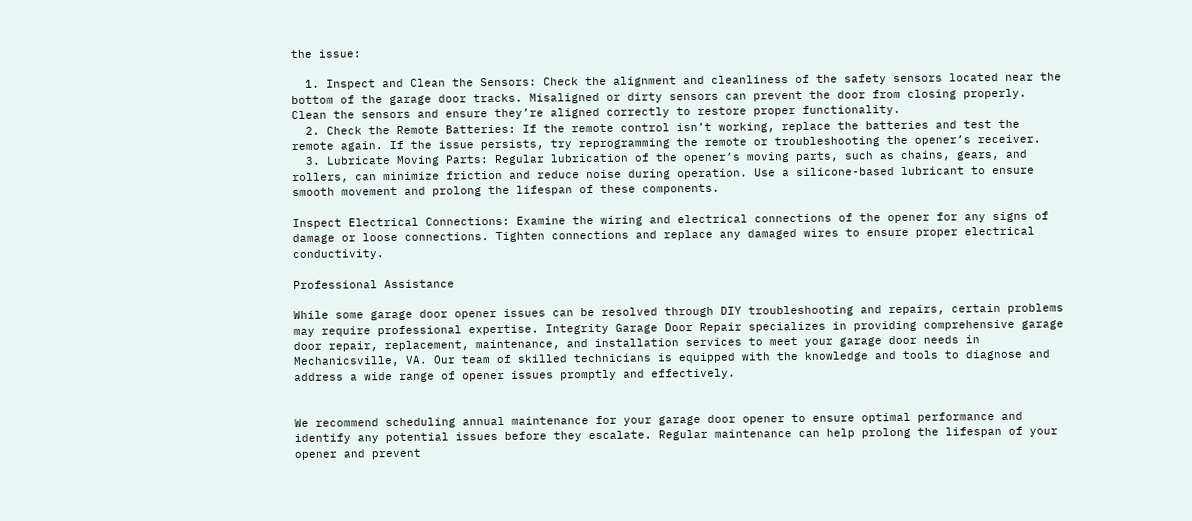the issue:

  1. Inspect and Clean the Sensors: Check the alignment and cleanliness of the safety sensors located near the bottom of the garage door tracks. Misaligned or dirty sensors can prevent the door from closing properly. Clean the sensors and ensure they’re aligned correctly to restore proper functionality.
  2. Check the Remote Batteries: If the remote control isn’t working, replace the batteries and test the remote again. If the issue persists, try reprogramming the remote or troubleshooting the opener’s receiver.
  3. Lubricate Moving Parts: Regular lubrication of the opener’s moving parts, such as chains, gears, and rollers, can minimize friction and reduce noise during operation. Use a silicone-based lubricant to ensure smooth movement and prolong the lifespan of these components.

Inspect Electrical Connections: Examine the wiring and electrical connections of the opener for any signs of damage or loose connections. Tighten connections and replace any damaged wires to ensure proper electrical conductivity.

Professional Assistance

While some garage door opener issues can be resolved through DIY troubleshooting and repairs, certain problems may require professional expertise. Integrity Garage Door Repair specializes in providing comprehensive garage door repair, replacement, maintenance, and installation services to meet your garage door needs in Mechanicsville, VA. Our team of skilled technicians is equipped with the knowledge and tools to diagnose and address a wide range of opener issues promptly and effectively.


We recommend scheduling annual maintenance for your garage door opener to ensure optimal performance and identify any potential issues before they escalate. Regular maintenance can help prolong the lifespan of your opener and prevent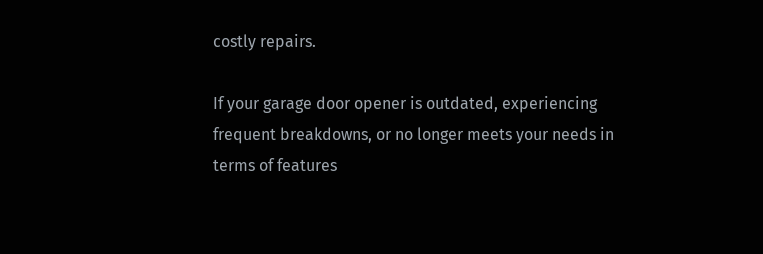costly repairs.

If your garage door opener is outdated, experiencing frequent breakdowns, or no longer meets your needs in terms of features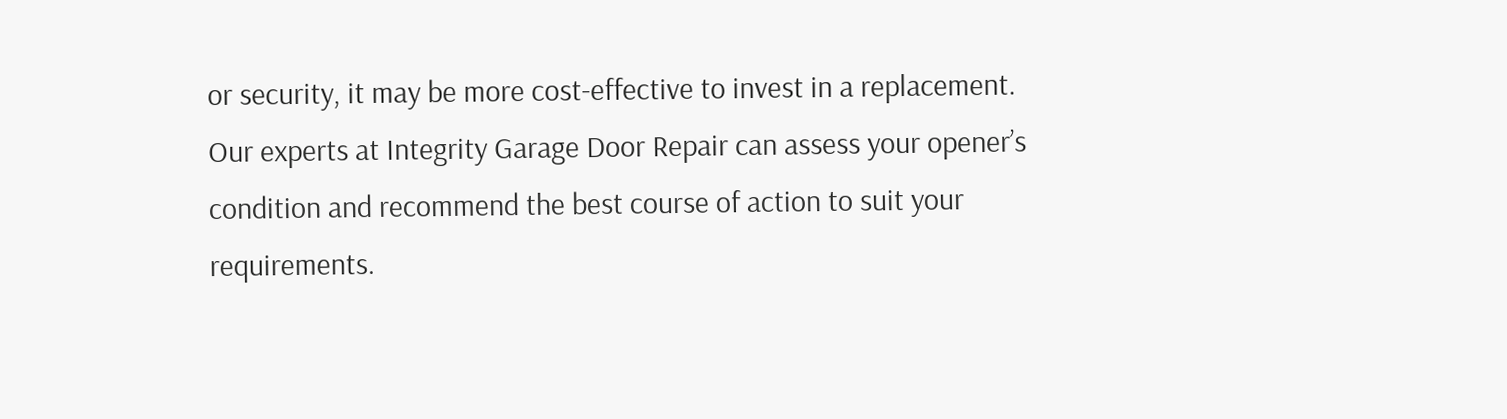or security, it may be more cost-effective to invest in a replacement. Our experts at Integrity Garage Door Repair can assess your opener’s condition and recommend the best course of action to suit your requirements.